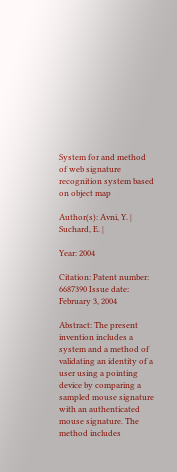System for and method of web signature recognition system based on object map

Author(s): Avni, Y. | Suchard, E. |

Year: 2004

Citation: Patent number: 6687390 Issue date: February 3, 2004

Abstract: The present invention includes a system and a method of validating an identity of a user using a pointing device by comparing a sampled mouse signature with an authenticated mouse signature. The method includes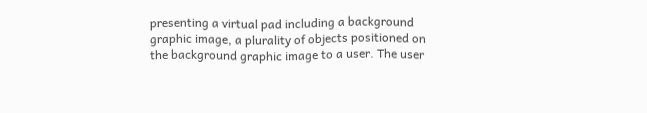presenting a virtual pad including a background graphic image, a plurality of objects positioned on the background graphic image to a user. The user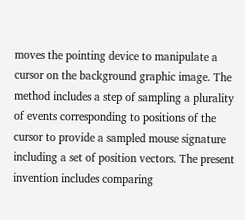moves the pointing device to manipulate a cursor on the background graphic image. The method includes a step of sampling a plurality of events corresponding to positions of the cursor to provide a sampled mouse signature including a set of position vectors. The present invention includes comparing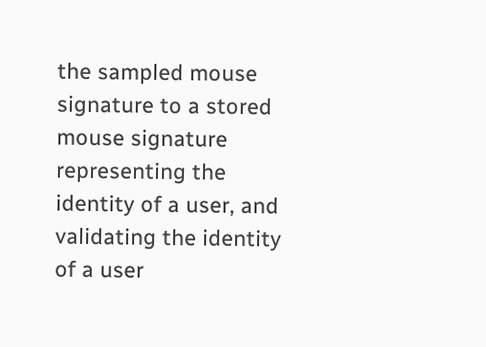the sampled mouse signature to a stored mouse signature representing the identity of a user, and validating the identity of a user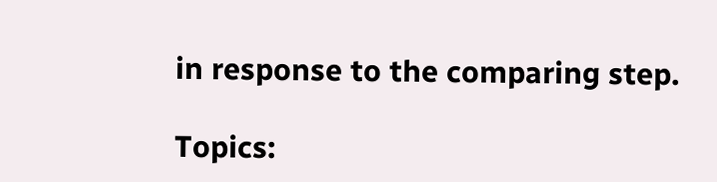in response to the comparing step.

Topics: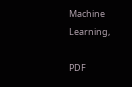Machine Learning,

PDF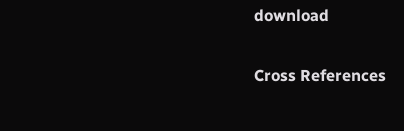download

Cross References